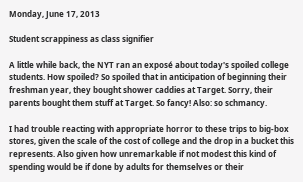Monday, June 17, 2013

Student scrappiness as class signifier

A little while back, the NYT ran an exposé about today's spoiled college students. How spoiled? So spoiled that in anticipation of beginning their freshman year, they bought shower caddies at Target. Sorry, their parents bought them stuff at Target. So fancy! Also: so schmancy.

I had trouble reacting with appropriate horror to these trips to big-box stores, given the scale of the cost of college and the drop in a bucket this represents. Also given how unremarkable if not modest this kind of spending would be if done by adults for themselves or their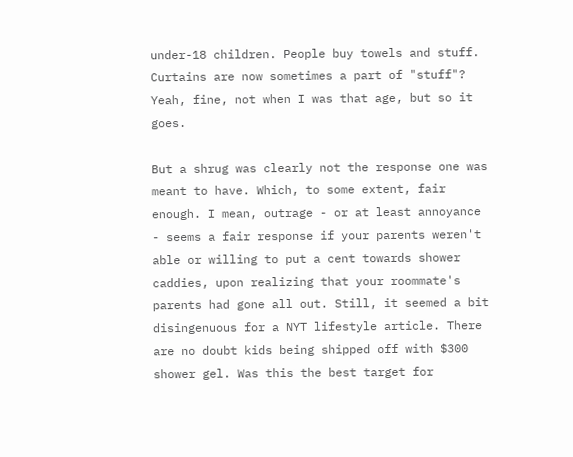under-18 children. People buy towels and stuff. Curtains are now sometimes a part of "stuff"? Yeah, fine, not when I was that age, but so it goes.

But a shrug was clearly not the response one was meant to have. Which, to some extent, fair enough. I mean, outrage - or at least annoyance - seems a fair response if your parents weren't able or willing to put a cent towards shower caddies, upon realizing that your roommate's parents had gone all out. Still, it seemed a bit disingenuous for a NYT lifestyle article. There are no doubt kids being shipped off with $300 shower gel. Was this the best target for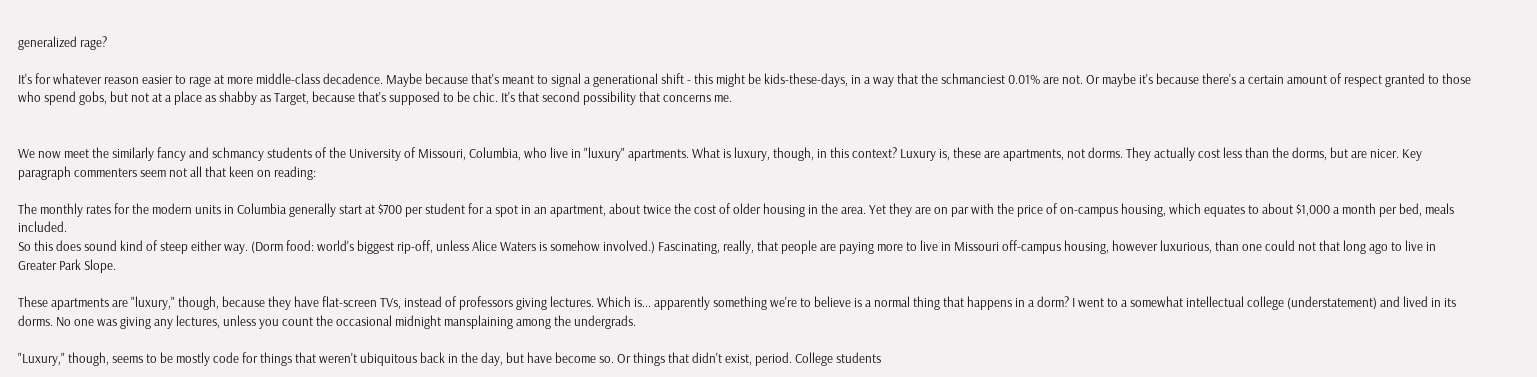generalized rage?

It's for whatever reason easier to rage at more middle-class decadence. Maybe because that's meant to signal a generational shift - this might be kids-these-days, in a way that the schmanciest 0.01% are not. Or maybe it's because there's a certain amount of respect granted to those who spend gobs, but not at a place as shabby as Target, because that's supposed to be chic. It's that second possibility that concerns me.


We now meet the similarly fancy and schmancy students of the University of Missouri, Columbia, who live in "luxury" apartments. What is luxury, though, in this context? Luxury is, these are apartments, not dorms. They actually cost less than the dorms, but are nicer. Key paragraph commenters seem not all that keen on reading:

The monthly rates for the modern units in Columbia generally start at $700 per student for a spot in an apartment, about twice the cost of older housing in the area. Yet they are on par with the price of on-campus housing, which equates to about $1,000 a month per bed, meals included.
So this does sound kind of steep either way. (Dorm food: world's biggest rip-off, unless Alice Waters is somehow involved.) Fascinating, really, that people are paying more to live in Missouri off-campus housing, however luxurious, than one could not that long ago to live in Greater Park Slope.

These apartments are "luxury," though, because they have flat-screen TVs, instead of professors giving lectures. Which is... apparently something we're to believe is a normal thing that happens in a dorm? I went to a somewhat intellectual college (understatement) and lived in its dorms. No one was giving any lectures, unless you count the occasional midnight mansplaining among the undergrads.

"Luxury," though, seems to be mostly code for things that weren't ubiquitous back in the day, but have become so. Or things that didn't exist, period. College students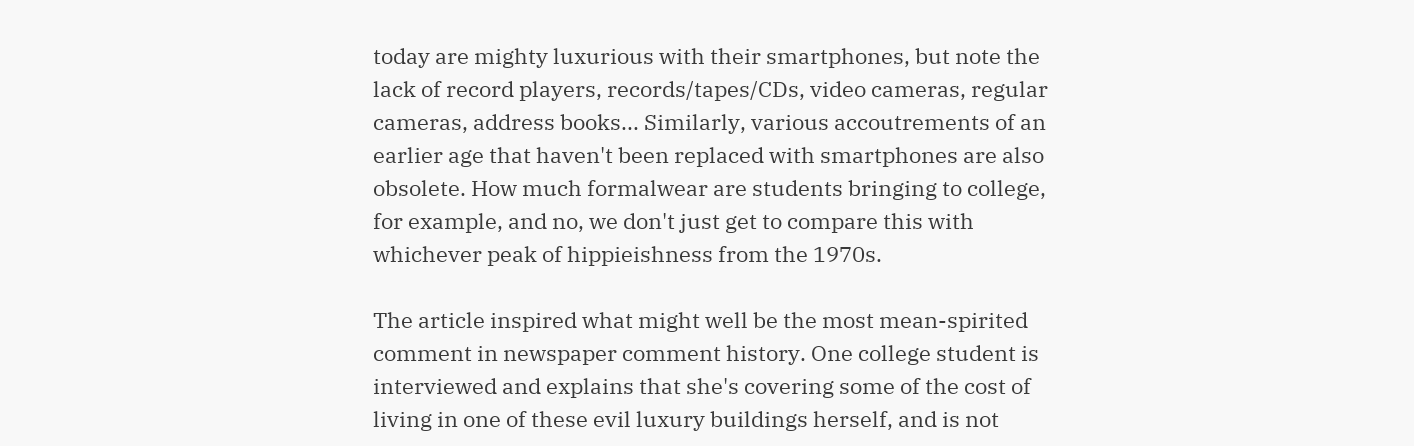today are mighty luxurious with their smartphones, but note the lack of record players, records/tapes/CDs, video cameras, regular cameras, address books... Similarly, various accoutrements of an earlier age that haven't been replaced with smartphones are also obsolete. How much formalwear are students bringing to college, for example, and no, we don't just get to compare this with whichever peak of hippieishness from the 1970s.

The article inspired what might well be the most mean-spirited comment in newspaper comment history. One college student is interviewed and explains that she's covering some of the cost of living in one of these evil luxury buildings herself, and is not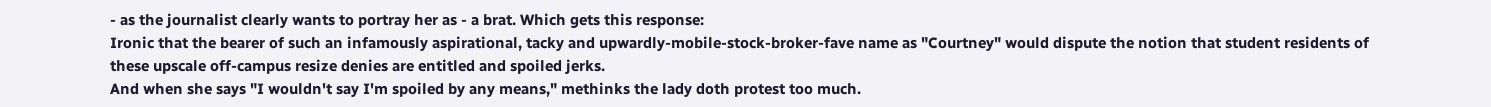- as the journalist clearly wants to portray her as - a brat. Which gets this response:
Ironic that the bearer of such an infamously aspirational, tacky and upwardly-mobile-stock-broker-fave name as "Courtney" would dispute the notion that student residents of these upscale off-campus resize denies are entitled and spoiled jerks.
And when she says "I wouldn't say I'm spoiled by any means," methinks the lady doth protest too much.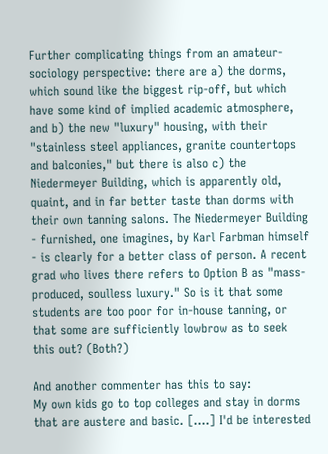Further complicating things from an amateur-sociology perspective: there are a) the dorms, which sound like the biggest rip-off, but which have some kind of implied academic atmosphere, and b) the new "luxury" housing, with their "stainless steel appliances, granite countertops and balconies," but there is also c) the Niedermeyer Building, which is apparently old, quaint, and in far better taste than dorms with their own tanning salons. The Niedermeyer Building - furnished, one imagines, by Karl Farbman himself - is clearly for a better class of person. A recent grad who lives there refers to Option B as "mass-produced, soulless luxury." So is it that some students are too poor for in-house tanning, or that some are sufficiently lowbrow as to seek this out? (Both?)

And another commenter has this to say:
My own kids go to top colleges and stay in dorms that are austere and basic. [....] I'd be interested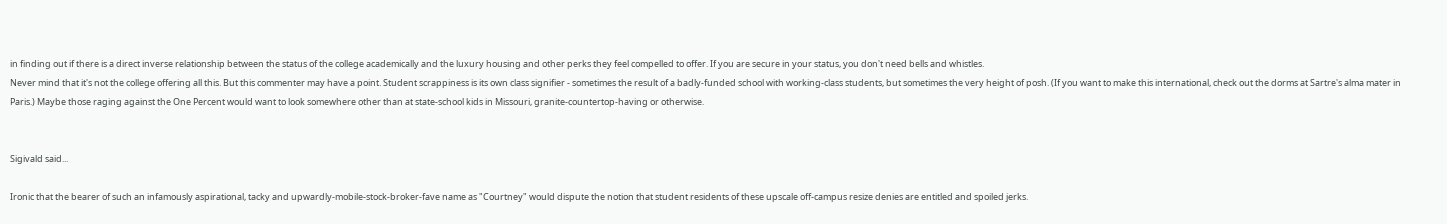in finding out if there is a direct inverse relationship between the status of the college academically and the luxury housing and other perks they feel compelled to offer. If you are secure in your status, you don't need bells and whistles.
Never mind that it's not the college offering all this. But this commenter may have a point. Student scrappiness is its own class signifier - sometimes the result of a badly-funded school with working-class students, but sometimes the very height of posh. (If you want to make this international, check out the dorms at Sartre's alma mater in Paris.) Maybe those raging against the One Percent would want to look somewhere other than at state-school kids in Missouri, granite-countertop-having or otherwise.


Sigivald said...

Ironic that the bearer of such an infamously aspirational, tacky and upwardly-mobile-stock-broker-fave name as "Courtney" would dispute the notion that student residents of these upscale off-campus resize denies are entitled and spoiled jerks.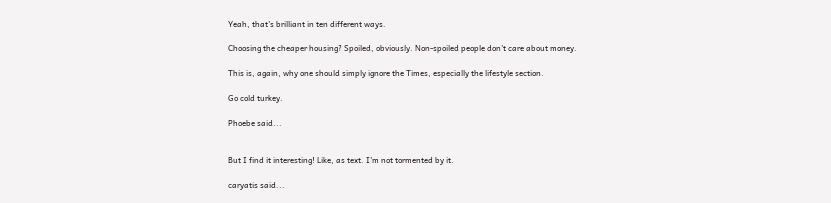Yeah, that's brilliant in ten different ways.

Choosing the cheaper housing? Spoiled, obviously. Non-spoiled people don't care about money.

This is, again, why one should simply ignore the Times, especially the lifestyle section.

Go cold turkey.

Phoebe said...


But I find it interesting! Like, as text. I'm not tormented by it.

caryatis said...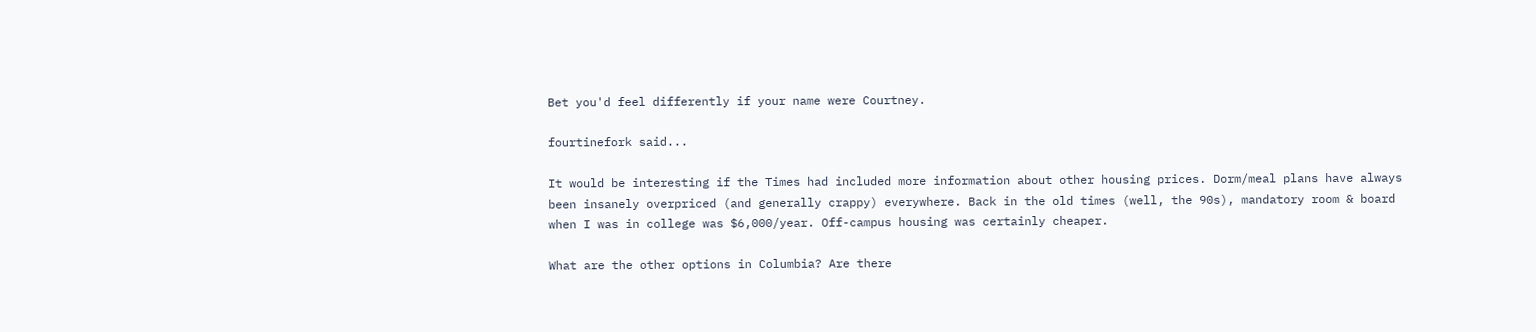Bet you'd feel differently if your name were Courtney.

fourtinefork said...

It would be interesting if the Times had included more information about other housing prices. Dorm/meal plans have always been insanely overpriced (and generally crappy) everywhere. Back in the old times (well, the 90s), mandatory room & board when I was in college was $6,000/year. Off-campus housing was certainly cheaper.

What are the other options in Columbia? Are there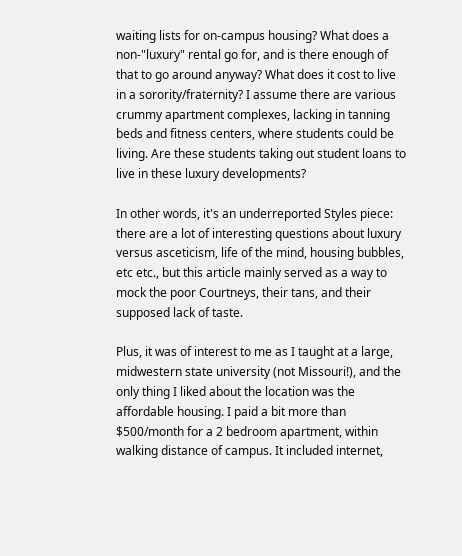waiting lists for on-campus housing? What does a non-"luxury" rental go for, and is there enough of that to go around anyway? What does it cost to live in a sorority/fraternity? I assume there are various crummy apartment complexes, lacking in tanning beds and fitness centers, where students could be living. Are these students taking out student loans to live in these luxury developments?

In other words, it's an underreported Styles piece: there are a lot of interesting questions about luxury versus asceticism, life of the mind, housing bubbles, etc etc., but this article mainly served as a way to mock the poor Courtneys, their tans, and their supposed lack of taste.

Plus, it was of interest to me as I taught at a large, midwestern state university (not Missouri!), and the only thing I liked about the location was the affordable housing. I paid a bit more than $500/month for a 2 bedroom apartment, within walking distance of campus. It included internet,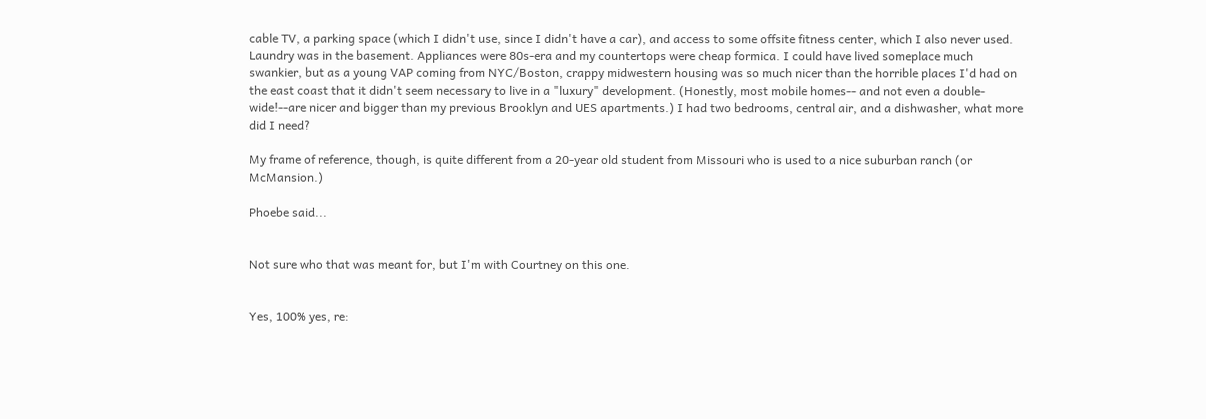cable TV, a parking space (which I didn't use, since I didn't have a car), and access to some offsite fitness center, which I also never used. Laundry was in the basement. Appliances were 80s-era and my countertops were cheap formica. I could have lived someplace much swankier, but as a young VAP coming from NYC/Boston, crappy midwestern housing was so much nicer than the horrible places I'd had on the east coast that it didn't seem necessary to live in a "luxury" development. (Honestly, most mobile homes-- and not even a double-wide!--are nicer and bigger than my previous Brooklyn and UES apartments.) I had two bedrooms, central air, and a dishwasher, what more did I need?

My frame of reference, though, is quite different from a 20-year old student from Missouri who is used to a nice suburban ranch (or McMansion.)

Phoebe said...


Not sure who that was meant for, but I'm with Courtney on this one.


Yes, 100% yes, re: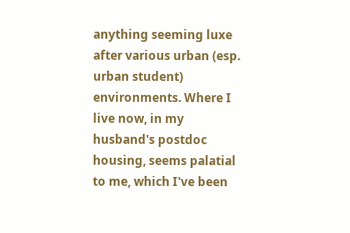anything seeming luxe after various urban (esp. urban student) environments. Where I live now, in my husband's postdoc housing, seems palatial to me, which I've been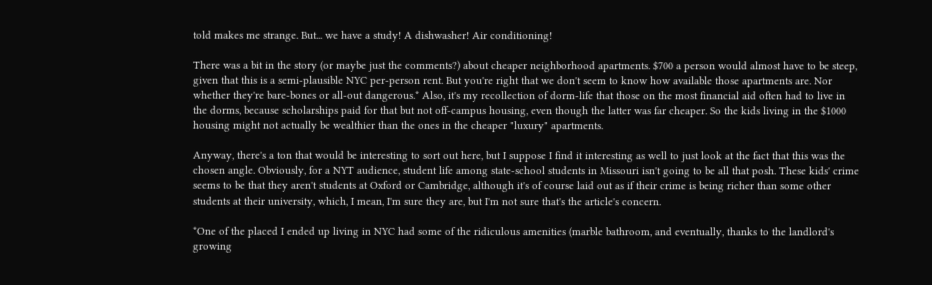told makes me strange. But... we have a study! A dishwasher! Air conditioning!

There was a bit in the story (or maybe just the comments?) about cheaper neighborhood apartments. $700 a person would almost have to be steep, given that this is a semi-plausible NYC per-person rent. But you're right that we don't seem to know how available those apartments are. Nor whether they're bare-bones or all-out dangerous.* Also, it's my recollection of dorm-life that those on the most financial aid often had to live in the dorms, because scholarships paid for that but not off-campus housing, even though the latter was far cheaper. So the kids living in the $1000 housing might not actually be wealthier than the ones in the cheaper "luxury" apartments.

Anyway, there's a ton that would be interesting to sort out here, but I suppose I find it interesting as well to just look at the fact that this was the chosen angle. Obviously, for a NYT audience, student life among state-school students in Missouri isn't going to be all that posh. These kids' crime seems to be that they aren't students at Oxford or Cambridge, although it's of course laid out as if their crime is being richer than some other students at their university, which, I mean, I'm sure they are, but I'm not sure that's the article's concern.

*One of the placed I ended up living in NYC had some of the ridiculous amenities (marble bathroom, and eventually, thanks to the landlord's growing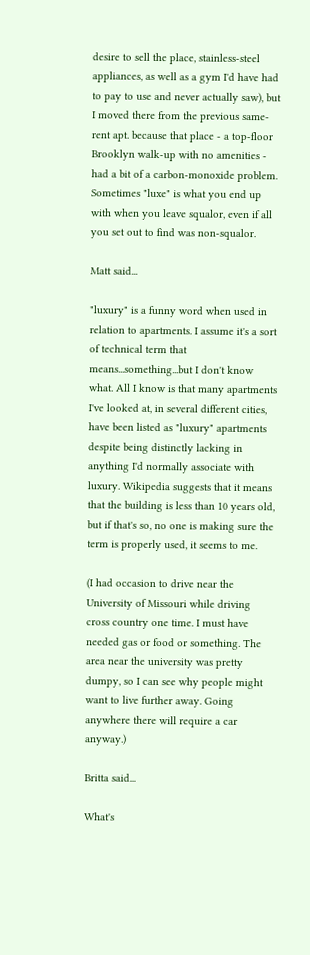desire to sell the place, stainless-steel appliances, as well as a gym I'd have had to pay to use and never actually saw), but I moved there from the previous same-rent apt. because that place - a top-floor Brooklyn walk-up with no amenities - had a bit of a carbon-monoxide problem. Sometimes "luxe" is what you end up with when you leave squalor, even if all you set out to find was non-squalor.

Matt said...

"luxury" is a funny word when used in relation to apartments. I assume it's a sort of technical term that means...something...but I don't know what. All I know is that many apartments I've looked at, in several different cities, have been listed as "luxury" apartments despite being distinctly lacking in anything I'd normally associate with luxury. Wikipedia suggests that it means that the building is less than 10 years old, but if that's so, no one is making sure the term is properly used, it seems to me.

(I had occasion to drive near the University of Missouri while driving cross country one time. I must have needed gas or food or something. The area near the university was pretty dumpy, so I can see why people might want to live further away. Going anywhere there will require a car anyway.)

Britta said...

What's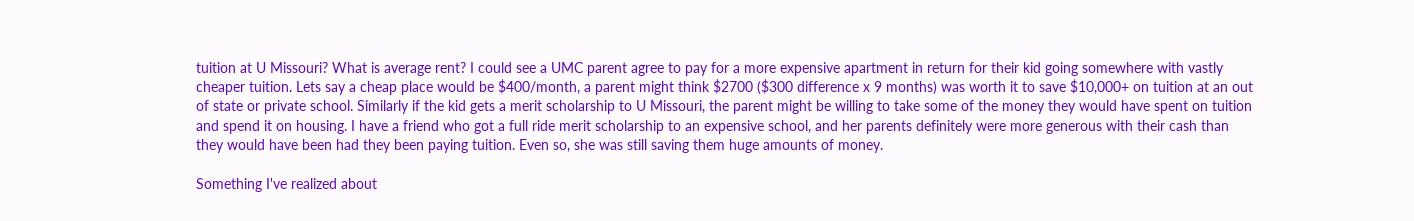tuition at U Missouri? What is average rent? I could see a UMC parent agree to pay for a more expensive apartment in return for their kid going somewhere with vastly cheaper tuition. Lets say a cheap place would be $400/month, a parent might think $2700 ($300 difference x 9 months) was worth it to save $10,000+ on tuition at an out of state or private school. Similarly if the kid gets a merit scholarship to U Missouri, the parent might be willing to take some of the money they would have spent on tuition and spend it on housing. I have a friend who got a full ride merit scholarship to an expensive school, and her parents definitely were more generous with their cash than they would have been had they been paying tuition. Even so, she was still saving them huge amounts of money.

Something I've realized about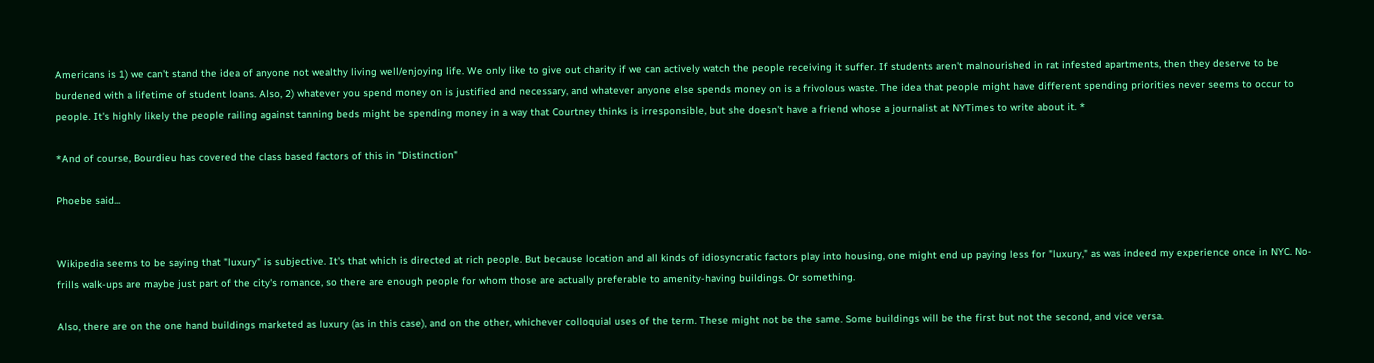Americans is 1) we can't stand the idea of anyone not wealthy living well/enjoying life. We only like to give out charity if we can actively watch the people receiving it suffer. If students aren't malnourished in rat infested apartments, then they deserve to be burdened with a lifetime of student loans. Also, 2) whatever you spend money on is justified and necessary, and whatever anyone else spends money on is a frivolous waste. The idea that people might have different spending priorities never seems to occur to people. It's highly likely the people railing against tanning beds might be spending money in a way that Courtney thinks is irresponsible, but she doesn't have a friend whose a journalist at NYTimes to write about it. *

*And of course, Bourdieu has covered the class based factors of this in "Distinction"

Phoebe said...


Wikipedia seems to be saying that "luxury" is subjective. It's that which is directed at rich people. But because location and all kinds of idiosyncratic factors play into housing, one might end up paying less for "luxury," as was indeed my experience once in NYC. No-frills walk-ups are maybe just part of the city's romance, so there are enough people for whom those are actually preferable to amenity-having buildings. Or something.

Also, there are on the one hand buildings marketed as luxury (as in this case), and on the other, whichever colloquial uses of the term. These might not be the same. Some buildings will be the first but not the second, and vice versa.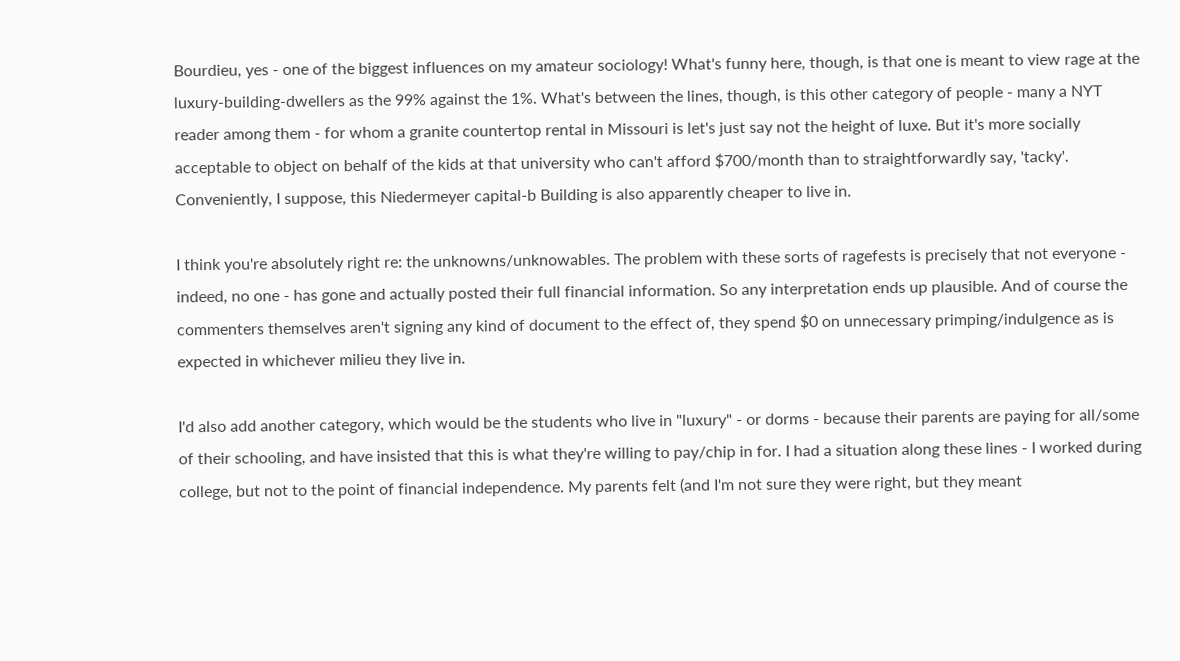Bourdieu, yes - one of the biggest influences on my amateur sociology! What's funny here, though, is that one is meant to view rage at the luxury-building-dwellers as the 99% against the 1%. What's between the lines, though, is this other category of people - many a NYT reader among them - for whom a granite countertop rental in Missouri is let's just say not the height of luxe. But it's more socially acceptable to object on behalf of the kids at that university who can't afford $700/month than to straightforwardly say, 'tacky'. Conveniently, I suppose, this Niedermeyer capital-b Building is also apparently cheaper to live in.

I think you're absolutely right re: the unknowns/unknowables. The problem with these sorts of ragefests is precisely that not everyone - indeed, no one - has gone and actually posted their full financial information. So any interpretation ends up plausible. And of course the commenters themselves aren't signing any kind of document to the effect of, they spend $0 on unnecessary primping/indulgence as is expected in whichever milieu they live in.

I'd also add another category, which would be the students who live in "luxury" - or dorms - because their parents are paying for all/some of their schooling, and have insisted that this is what they're willing to pay/chip in for. I had a situation along these lines - I worked during college, but not to the point of financial independence. My parents felt (and I'm not sure they were right, but they meant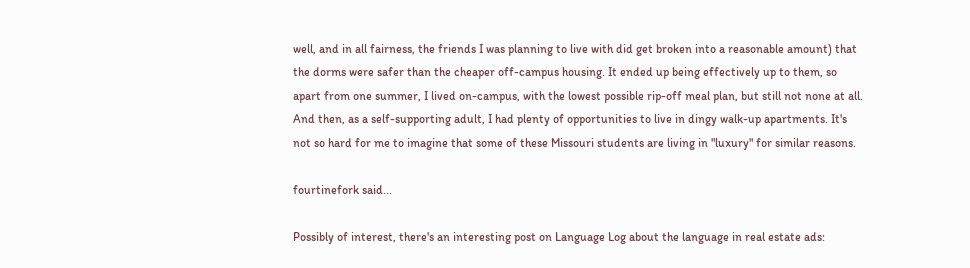well, and in all fairness, the friends I was planning to live with did get broken into a reasonable amount) that the dorms were safer than the cheaper off-campus housing. It ended up being effectively up to them, so apart from one summer, I lived on-campus, with the lowest possible rip-off meal plan, but still not none at all. And then, as a self-supporting adult, I had plenty of opportunities to live in dingy walk-up apartments. It's not so hard for me to imagine that some of these Missouri students are living in "luxury" for similar reasons.

fourtinefork said...

Possibly of interest, there's an interesting post on Language Log about the language in real estate ads: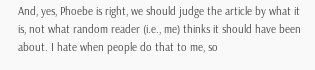And, yes, Phoebe is right, we should judge the article by what it is, not what random reader (i.e., me) thinks it should have been about. I hate when people do that to me, so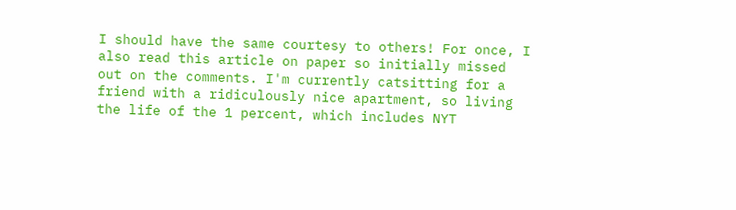I should have the same courtesy to others! For once, I also read this article on paper so initially missed out on the comments. I'm currently catsitting for a friend with a ridiculously nice apartment, so living the life of the 1 percent, which includes NYT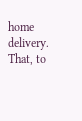home delivery. That, to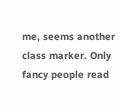me, seems another class marker. Only fancy people read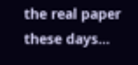the real paper these days...